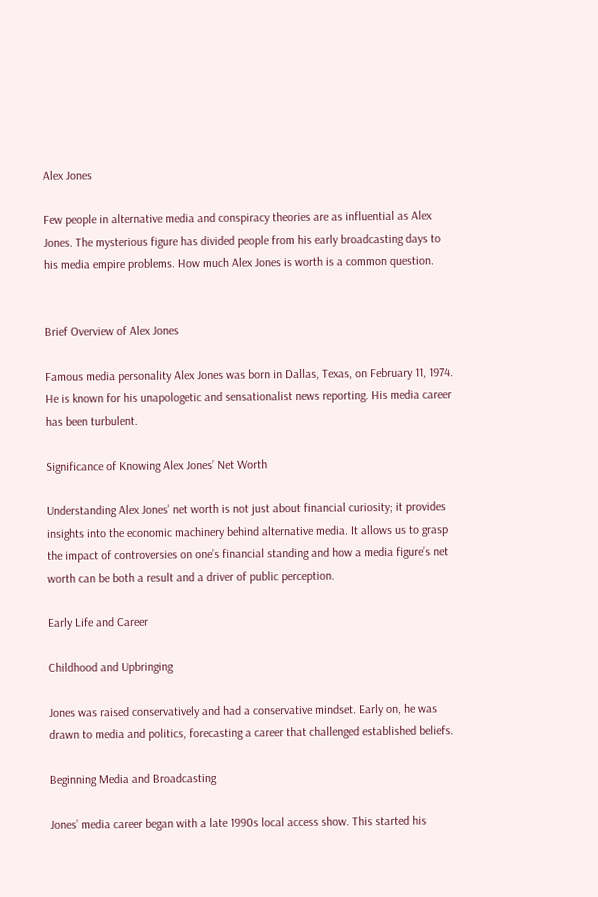Alex Jones

Few people in alternative media and conspiracy theories are as influential as Alex Jones. The mysterious figure has divided people from his early broadcasting days to his media empire problems. How much Alex Jones is worth is a common question.


Brief Overview of Alex Jones

Famous media personality Alex Jones was born in Dallas, Texas, on February 11, 1974. He is known for his unapologetic and sensationalist news reporting. His media career has been turbulent.

Significance of Knowing Alex Jones’ Net Worth

Understanding Alex Jones’ net worth is not just about financial curiosity; it provides insights into the economic machinery behind alternative media. It allows us to grasp the impact of controversies on one’s financial standing and how a media figure’s net worth can be both a result and a driver of public perception.

Early Life and Career

Childhood and Upbringing

Jones was raised conservatively and had a conservative mindset. Early on, he was drawn to media and politics, forecasting a career that challenged established beliefs.

Beginning Media and Broadcasting

Jones’ media career began with a late 1990s local access show. This started his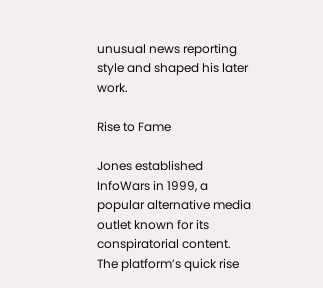unusual news reporting style and shaped his later work.

Rise to Fame

Jones established InfoWars in 1999, a popular alternative media outlet known for its conspiratorial content. The platform’s quick rise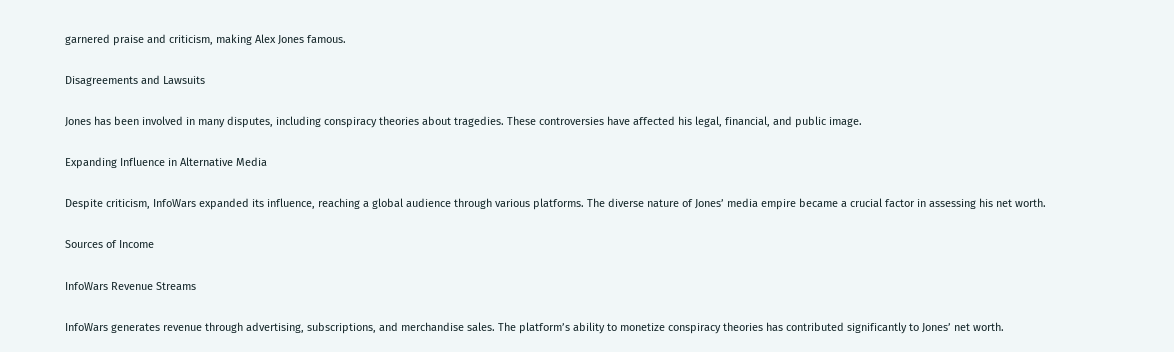garnered praise and criticism, making Alex Jones famous.

Disagreements and Lawsuits

Jones has been involved in many disputes, including conspiracy theories about tragedies. These controversies have affected his legal, financial, and public image.

Expanding Influence in Alternative Media

Despite criticism, InfoWars expanded its influence, reaching a global audience through various platforms. The diverse nature of Jones’ media empire became a crucial factor in assessing his net worth.

Sources of Income

InfoWars Revenue Streams

InfoWars generates revenue through advertising, subscriptions, and merchandise sales. The platform’s ability to monetize conspiracy theories has contributed significantly to Jones’ net worth.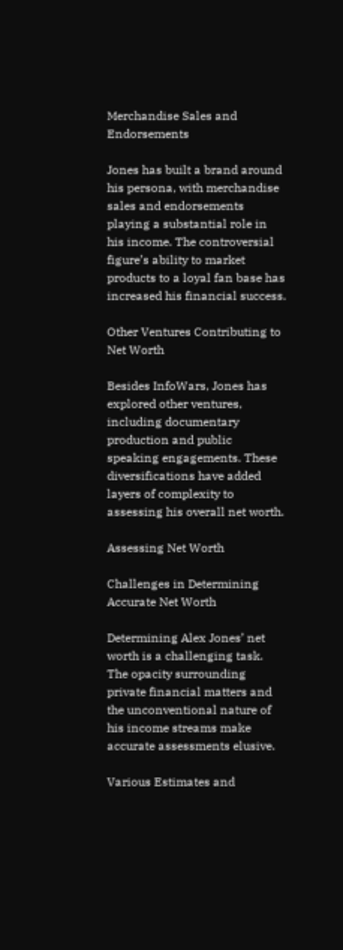Merchandise Sales and Endorsements

Jones has built a brand around his persona, with merchandise sales and endorsements playing a substantial role in his income. The controversial figure’s ability to market products to a loyal fan base has increased his financial success.

Other Ventures Contributing to Net Worth

Besides InfoWars, Jones has explored other ventures, including documentary production and public speaking engagements. These diversifications have added layers of complexity to assessing his overall net worth.

Assessing Net Worth

Challenges in Determining Accurate Net Worth

Determining Alex Jones’ net worth is a challenging task. The opacity surrounding private financial matters and the unconventional nature of his income streams make accurate assessments elusive.

Various Estimates and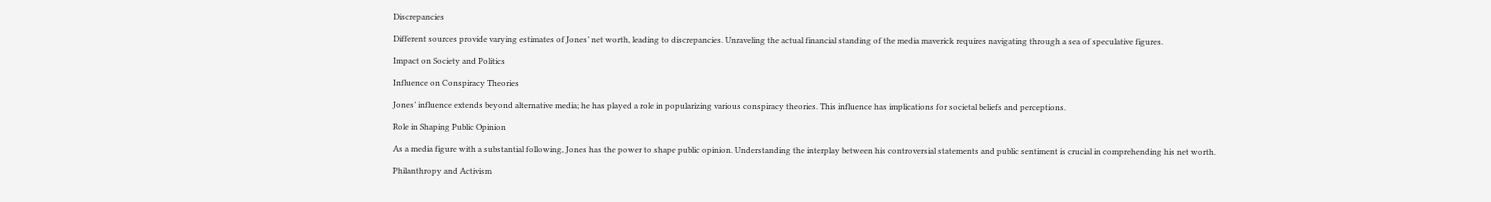Discrepancies

Different sources provide varying estimates of Jones’ net worth, leading to discrepancies. Unraveling the actual financial standing of the media maverick requires navigating through a sea of speculative figures.

Impact on Society and Politics

Influence on Conspiracy Theories

Jones’ influence extends beyond alternative media; he has played a role in popularizing various conspiracy theories. This influence has implications for societal beliefs and perceptions.

Role in Shaping Public Opinion

As a media figure with a substantial following, Jones has the power to shape public opinion. Understanding the interplay between his controversial statements and public sentiment is crucial in comprehending his net worth.

Philanthropy and Activism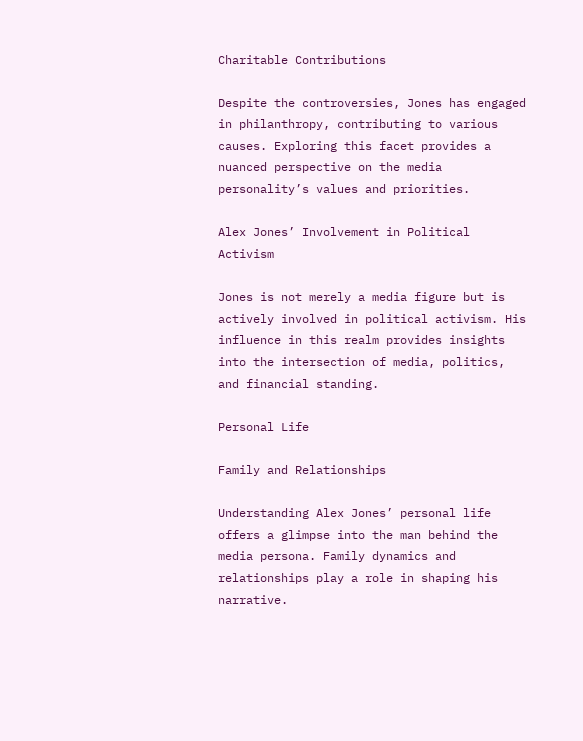Charitable Contributions

Despite the controversies, Jones has engaged in philanthropy, contributing to various causes. Exploring this facet provides a nuanced perspective on the media personality’s values and priorities.

Alex Jones’ Involvement in Political Activism

Jones is not merely a media figure but is actively involved in political activism. His influence in this realm provides insights into the intersection of media, politics, and financial standing.

Personal Life

Family and Relationships

Understanding Alex Jones’ personal life offers a glimpse into the man behind the media persona. Family dynamics and relationships play a role in shaping his narrative.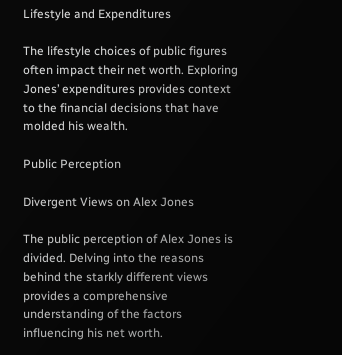Lifestyle and Expenditures

The lifestyle choices of public figures often impact their net worth. Exploring Jones’ expenditures provides context to the financial decisions that have molded his wealth.

Public Perception

Divergent Views on Alex Jones

The public perception of Alex Jones is divided. Delving into the reasons behind the starkly different views provides a comprehensive understanding of the factors influencing his net worth.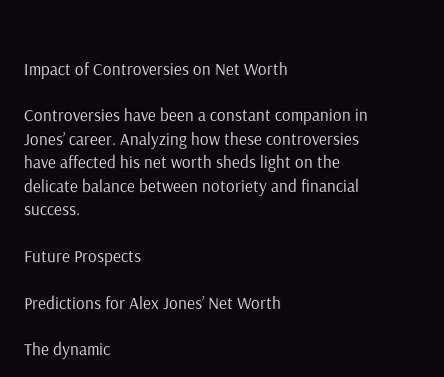Impact of Controversies on Net Worth

Controversies have been a constant companion in Jones’ career. Analyzing how these controversies have affected his net worth sheds light on the delicate balance between notoriety and financial success.

Future Prospects

Predictions for Alex Jones’ Net Worth

The dynamic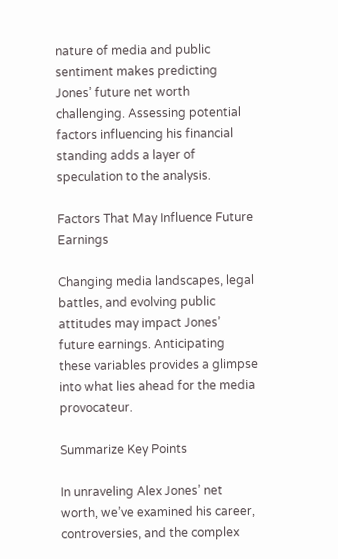nature of media and public sentiment makes predicting Jones’ future net worth challenging. Assessing potential factors influencing his financial standing adds a layer of speculation to the analysis.

Factors That May Influence Future Earnings

Changing media landscapes, legal battles, and evolving public attitudes may impact Jones’ future earnings. Anticipating these variables provides a glimpse into what lies ahead for the media provocateur.

Summarize Key Points

In unraveling Alex Jones’ net worth, we’ve examined his career, controversies, and the complex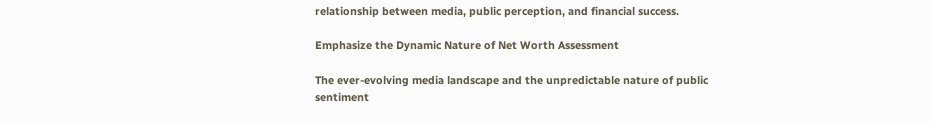relationship between media, public perception, and financial success.

Emphasize the Dynamic Nature of Net Worth Assessment

The ever-evolving media landscape and the unpredictable nature of public sentiment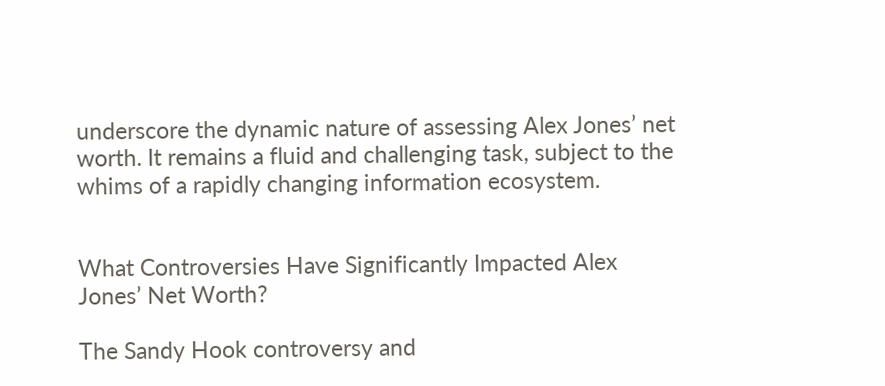underscore the dynamic nature of assessing Alex Jones’ net worth. It remains a fluid and challenging task, subject to the whims of a rapidly changing information ecosystem.


What Controversies Have Significantly Impacted Alex Jones’ Net Worth?

The Sandy Hook controversy and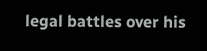legal battles over his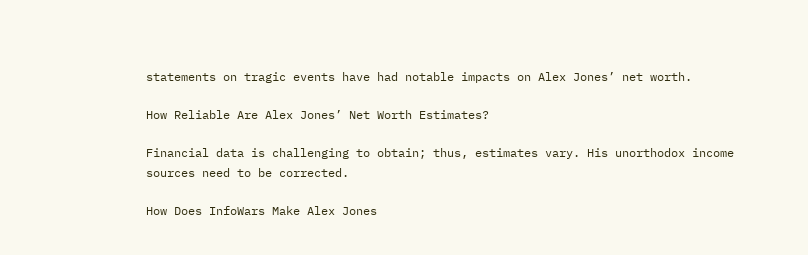statements on tragic events have had notable impacts on Alex Jones’ net worth.

How Reliable Are Alex Jones’ Net Worth Estimates?

Financial data is challenging to obtain; thus, estimates vary. His unorthodox income sources need to be corrected.

How Does InfoWars Make Alex Jones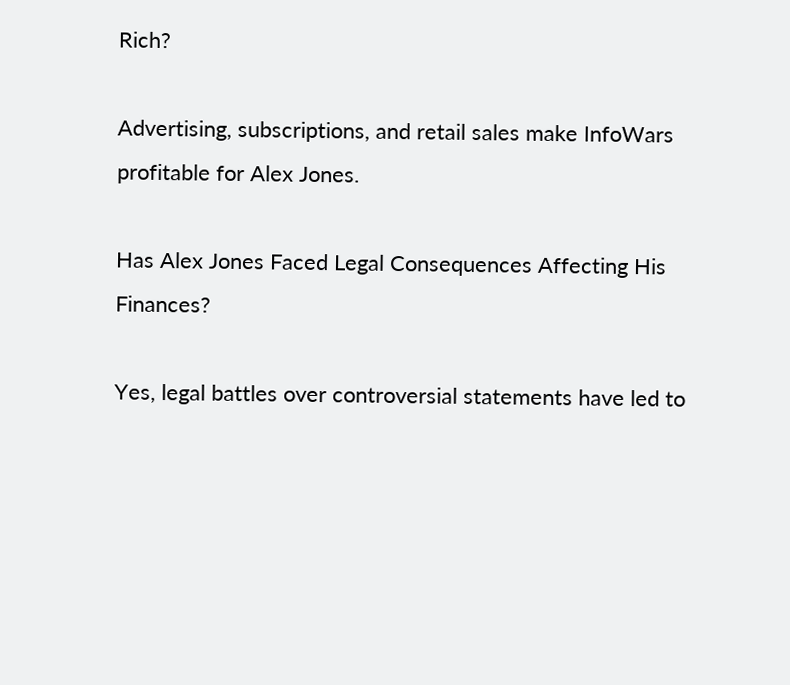Rich?

Advertising, subscriptions, and retail sales make InfoWars profitable for Alex Jones.

Has Alex Jones Faced Legal Consequences Affecting His Finances?

Yes, legal battles over controversial statements have led to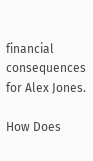financial consequences for Alex Jones.

How Does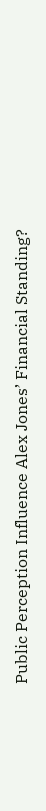Public Perception Influence Alex Jones’ Financial Standing?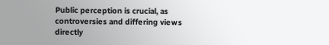Public perception is crucial, as controversies and differing views directly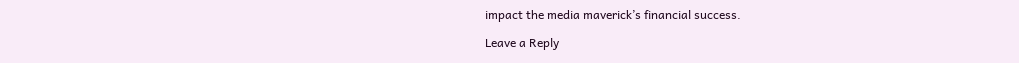impact the media maverick’s financial success.

Leave a Reply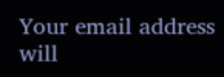Your email address will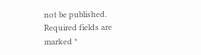not be published. Required fields are marked *